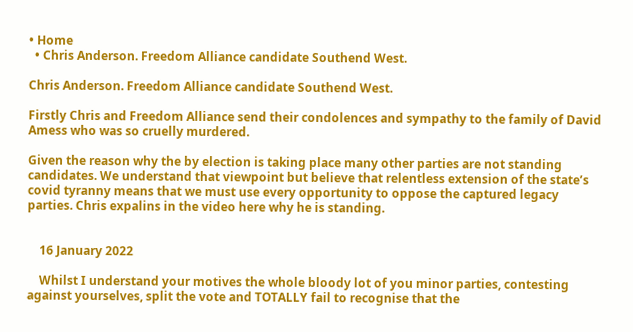• Home
  • Chris Anderson. Freedom Alliance candidate Southend West.

Chris Anderson. Freedom Alliance candidate Southend West.

Firstly Chris and Freedom Alliance send their condolences and sympathy to the family of David Amess who was so cruelly murdered.

Given the reason why the by election is taking place many other parties are not standing candidates. We understand that viewpoint but believe that relentless extension of the state’s covid tyranny means that we must use every opportunity to oppose the captured legacy parties. Chris expalins in the video here why he is standing.


    16 January 2022

    Whilst I understand your motives the whole bloody lot of you minor parties, contesting against yourselves, split the vote and TOTALLY fail to recognise that the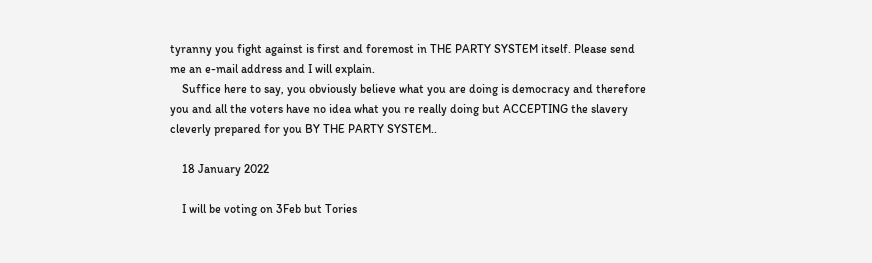tyranny you fight against is first and foremost in THE PARTY SYSTEM itself. Please send me an e-mail address and I will explain.
    Suffice here to say, you obviously believe what you are doing is democracy and therefore you and all the voters have no idea what you re really doing but ACCEPTING the slavery cleverly prepared for you BY THE PARTY SYSTEM..

    18 January 2022

    I will be voting on 3Feb but Tories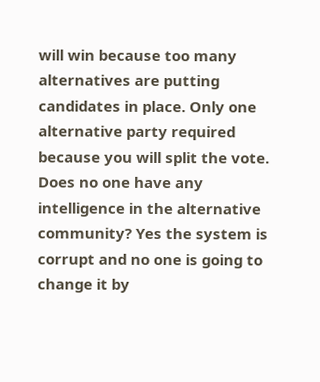will win because too many alternatives are putting candidates in place. Only one alternative party required because you will split the vote. Does no one have any intelligence in the alternative community? Yes the system is corrupt and no one is going to change it by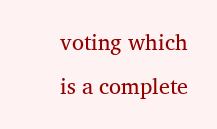voting which is a complete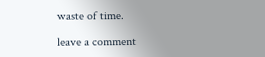waste of time.

leave a comment